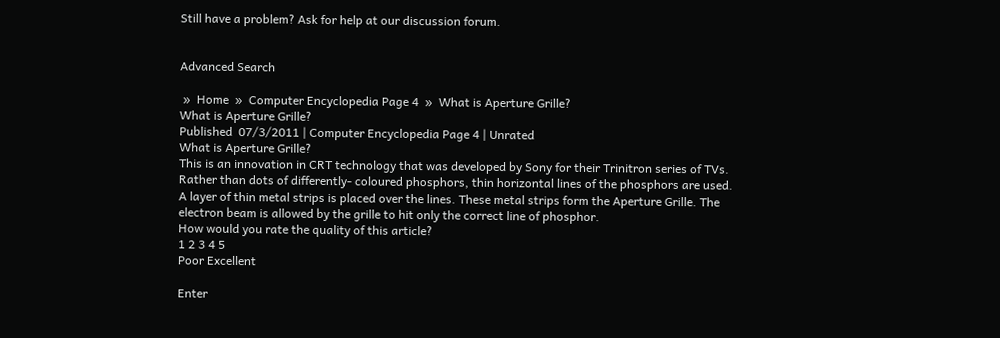Still have a problem? Ask for help at our discussion forum.


Advanced Search

 »  Home  »  Computer Encyclopedia Page 4  »  What is Aperture Grille?
What is Aperture Grille?
Published  07/3/2011 | Computer Encyclopedia Page 4 | Unrated
What is Aperture Grille?
This is an innovation in CRT technology that was developed by Sony for their Trinitron series of TVs. Rather than dots of differently- coloured phosphors, thin horizontal lines of the phosphors are used. A layer of thin metal strips is placed over the lines. These metal strips form the Aperture Grille. The electron beam is allowed by the grille to hit only the correct line of phosphor.
How would you rate the quality of this article?
1 2 3 4 5
Poor Excellent

Enter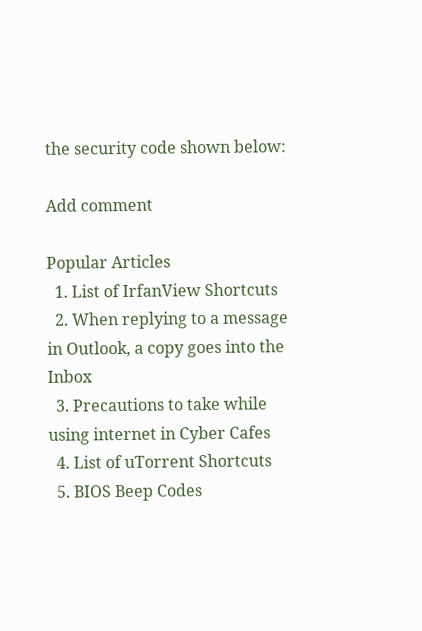the security code shown below:

Add comment

Popular Articles
  1. List of IrfanView Shortcuts
  2. When replying to a message in Outlook, a copy goes into the Inbox
  3. Precautions to take while using internet in Cyber Cafes
  4. List of uTorrent Shortcuts
  5. BIOS Beep Codes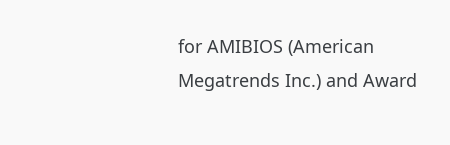for AMIBIOS (American Megatrends Inc.) and Award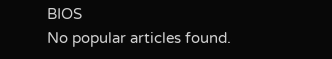BIOS
No popular articles found.